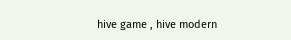hive game , hive modern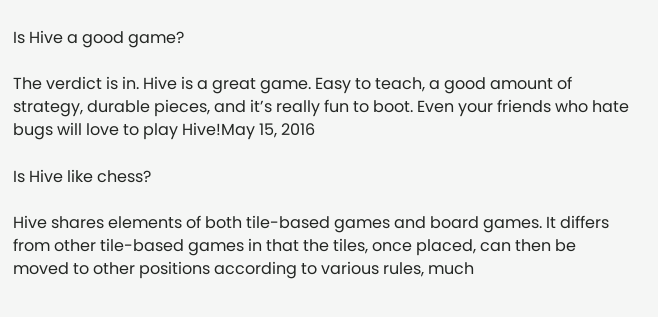Is Hive a good game?

The verdict is in. Hive is a great game. Easy to teach, a good amount of strategy, durable pieces, and it’s really fun to boot. Even your friends who hate bugs will love to play Hive!May 15, 2016

Is Hive like chess?

Hive shares elements of both tile-based games and board games. It differs from other tile-based games in that the tiles, once placed, can then be moved to other positions according to various rules, much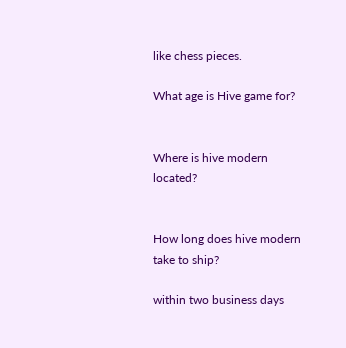like chess pieces.

What age is Hive game for?


Where is hive modern located?


How long does hive modern take to ship?

within two business days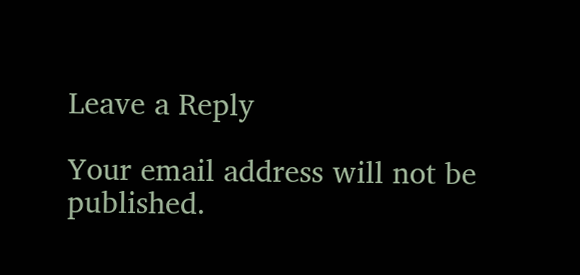Leave a Reply

Your email address will not be published.